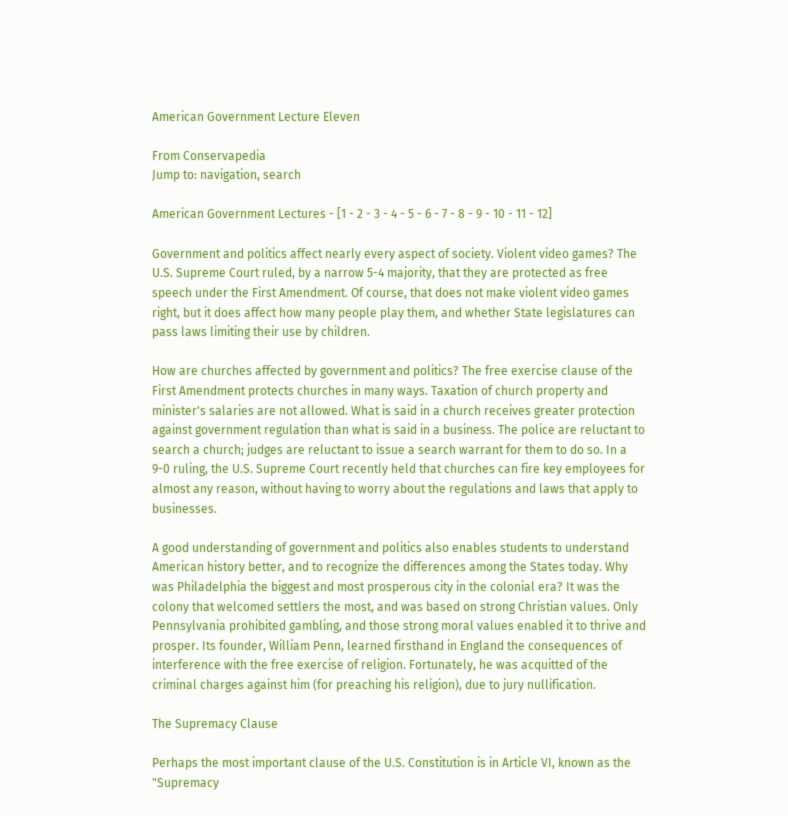American Government Lecture Eleven

From Conservapedia
Jump to: navigation, search

American Government Lectures - [1 - 2 - 3 - 4 - 5 - 6 - 7 - 8 - 9 - 10 - 11 - 12]

Government and politics affect nearly every aspect of society. Violent video games? The U.S. Supreme Court ruled, by a narrow 5-4 majority, that they are protected as free speech under the First Amendment. Of course, that does not make violent video games right, but it does affect how many people play them, and whether State legislatures can pass laws limiting their use by children.

How are churches affected by government and politics? The free exercise clause of the First Amendment protects churches in many ways. Taxation of church property and minister's salaries are not allowed. What is said in a church receives greater protection against government regulation than what is said in a business. The police are reluctant to search a church; judges are reluctant to issue a search warrant for them to do so. In a 9-0 ruling, the U.S. Supreme Court recently held that churches can fire key employees for almost any reason, without having to worry about the regulations and laws that apply to businesses.

A good understanding of government and politics also enables students to understand American history better, and to recognize the differences among the States today. Why was Philadelphia the biggest and most prosperous city in the colonial era? It was the colony that welcomed settlers the most, and was based on strong Christian values. Only Pennsylvania prohibited gambling, and those strong moral values enabled it to thrive and prosper. Its founder, William Penn, learned firsthand in England the consequences of interference with the free exercise of religion. Fortunately, he was acquitted of the criminal charges against him (for preaching his religion), due to jury nullification.

The Supremacy Clause

Perhaps the most important clause of the U.S. Constitution is in Article VI, known as the "Supremacy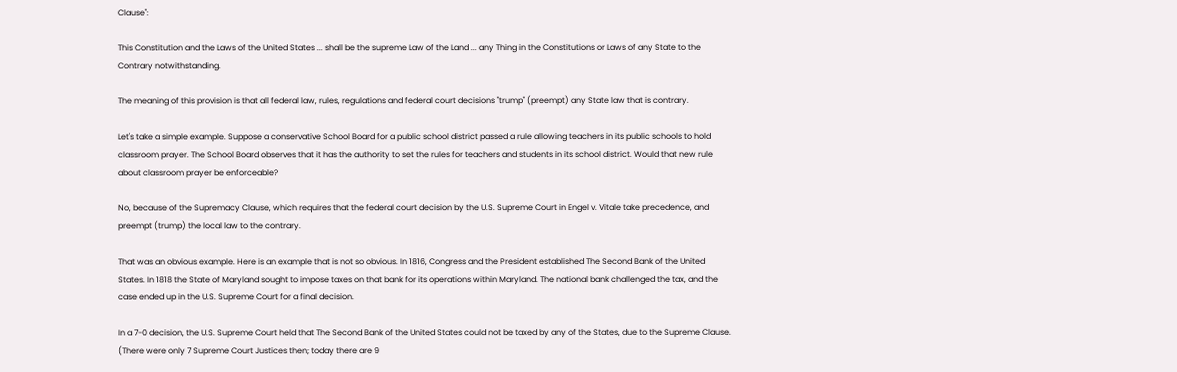Clause":

This Constitution and the Laws of the United States ... shall be the supreme Law of the Land ... any Thing in the Constitutions or Laws of any State to the Contrary notwithstanding.

The meaning of this provision is that all federal law, rules, regulations and federal court decisions "trump" (preempt) any State law that is contrary.

Let's take a simple example. Suppose a conservative School Board for a public school district passed a rule allowing teachers in its public schools to hold classroom prayer. The School Board observes that it has the authority to set the rules for teachers and students in its school district. Would that new rule about classroom prayer be enforceable?

No, because of the Supremacy Clause, which requires that the federal court decision by the U.S. Supreme Court in Engel v. Vitale take precedence, and preempt (trump) the local law to the contrary.

That was an obvious example. Here is an example that is not so obvious. In 1816, Congress and the President established The Second Bank of the United States. In 1818 the State of Maryland sought to impose taxes on that bank for its operations within Maryland. The national bank challenged the tax, and the case ended up in the U.S. Supreme Court for a final decision.

In a 7-0 decision, the U.S. Supreme Court held that The Second Bank of the United States could not be taxed by any of the States, due to the Supreme Clause. (There were only 7 Supreme Court Justices then; today there are 9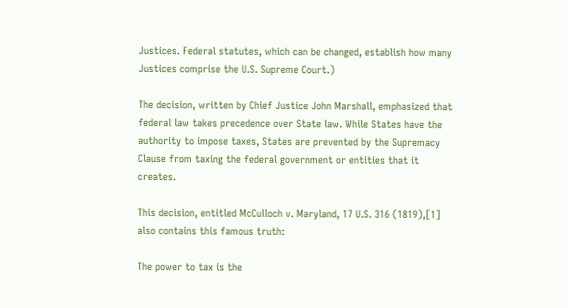Justices. Federal statutes, which can be changed, establish how many Justices comprise the U.S. Supreme Court.)

The decision, written by Chief Justice John Marshall, emphasized that federal law takes precedence over State law. While States have the authority to impose taxes, States are prevented by the Supremacy Clause from taxing the federal government or entities that it creates.

This decision, entitled McCulloch v. Maryland, 17 U.S. 316 (1819),[1] also contains this famous truth:

The power to tax is the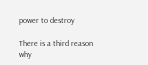power to destroy

There is a third reason why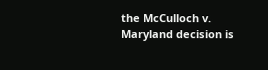the McCulloch v. Maryland decision is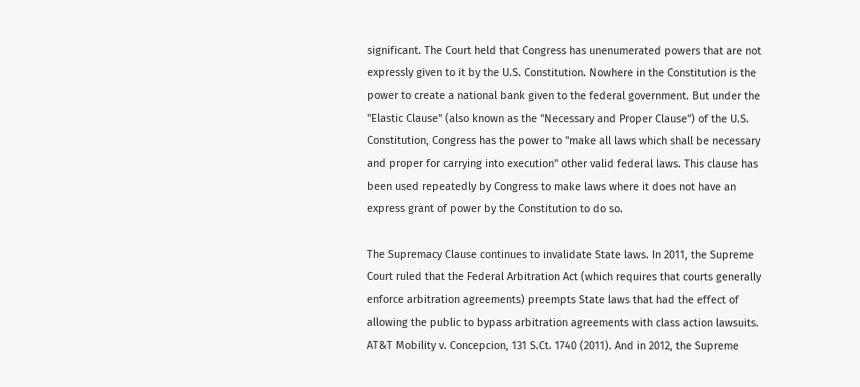significant. The Court held that Congress has unenumerated powers that are not expressly given to it by the U.S. Constitution. Nowhere in the Constitution is the power to create a national bank given to the federal government. But under the "Elastic Clause" (also known as the "Necessary and Proper Clause") of the U.S. Constitution, Congress has the power to "make all laws which shall be necessary and proper for carrying into execution" other valid federal laws. This clause has been used repeatedly by Congress to make laws where it does not have an express grant of power by the Constitution to do so.

The Supremacy Clause continues to invalidate State laws. In 2011, the Supreme Court ruled that the Federal Arbitration Act (which requires that courts generally enforce arbitration agreements) preempts State laws that had the effect of allowing the public to bypass arbitration agreements with class action lawsuits. AT&T Mobility v. Concepcion, 131 S.Ct. 1740 (2011). And in 2012, the Supreme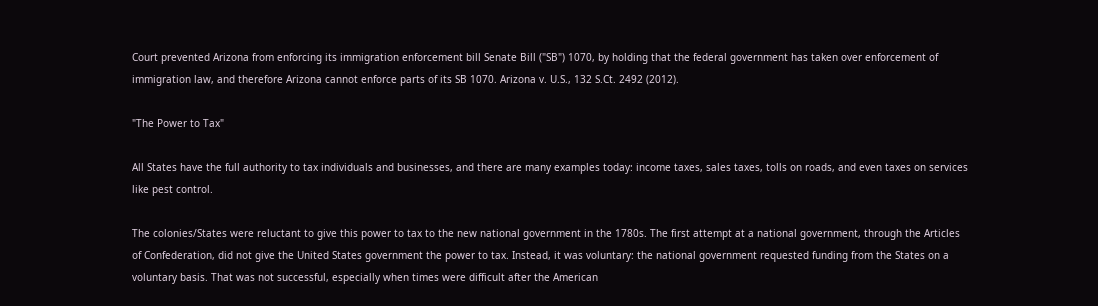Court prevented Arizona from enforcing its immigration enforcement bill Senate Bill ("SB") 1070, by holding that the federal government has taken over enforcement of immigration law, and therefore Arizona cannot enforce parts of its SB 1070. Arizona v. U.S., 132 S.Ct. 2492 (2012).

"The Power to Tax"

All States have the full authority to tax individuals and businesses, and there are many examples today: income taxes, sales taxes, tolls on roads, and even taxes on services like pest control.

The colonies/States were reluctant to give this power to tax to the new national government in the 1780s. The first attempt at a national government, through the Articles of Confederation, did not give the United States government the power to tax. Instead, it was voluntary: the national government requested funding from the States on a voluntary basis. That was not successful, especially when times were difficult after the American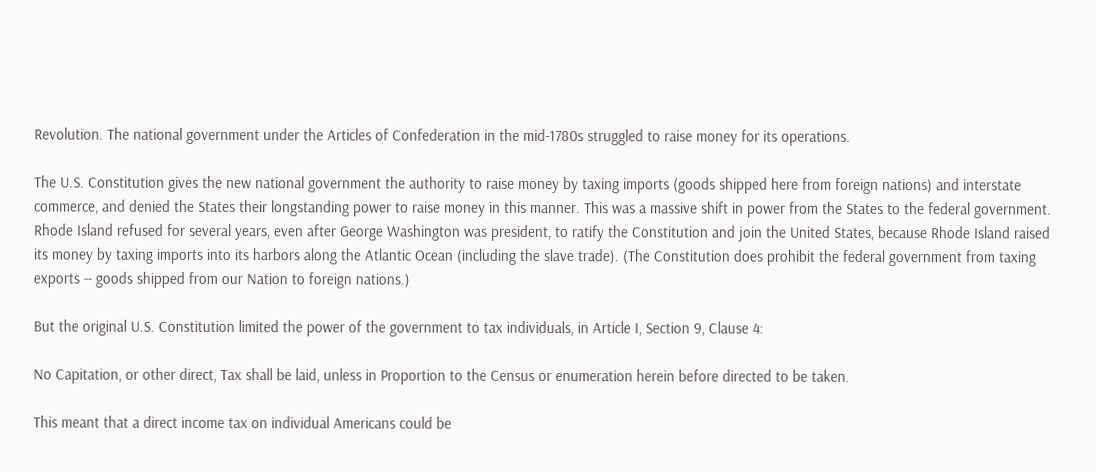Revolution. The national government under the Articles of Confederation in the mid-1780s struggled to raise money for its operations.

The U.S. Constitution gives the new national government the authority to raise money by taxing imports (goods shipped here from foreign nations) and interstate commerce, and denied the States their longstanding power to raise money in this manner. This was a massive shift in power from the States to the federal government. Rhode Island refused for several years, even after George Washington was president, to ratify the Constitution and join the United States, because Rhode Island raised its money by taxing imports into its harbors along the Atlantic Ocean (including the slave trade). (The Constitution does prohibit the federal government from taxing exports -- goods shipped from our Nation to foreign nations.)

But the original U.S. Constitution limited the power of the government to tax individuals, in Article I, Section 9, Clause 4:

No Capitation, or other direct, Tax shall be laid, unless in Proportion to the Census or enumeration herein before directed to be taken.

This meant that a direct income tax on individual Americans could be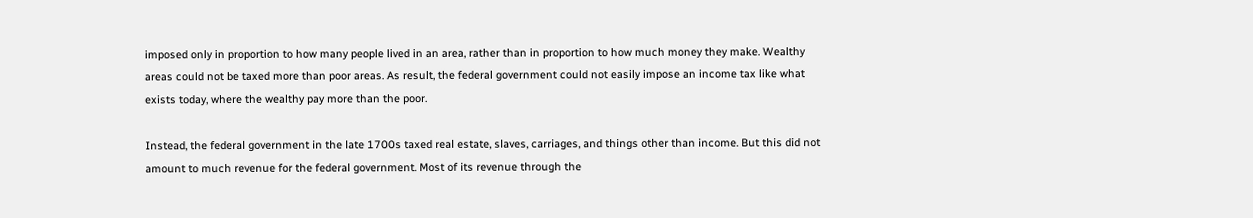imposed only in proportion to how many people lived in an area, rather than in proportion to how much money they make. Wealthy areas could not be taxed more than poor areas. As result, the federal government could not easily impose an income tax like what exists today, where the wealthy pay more than the poor.

Instead, the federal government in the late 1700s taxed real estate, slaves, carriages, and things other than income. But this did not amount to much revenue for the federal government. Most of its revenue through the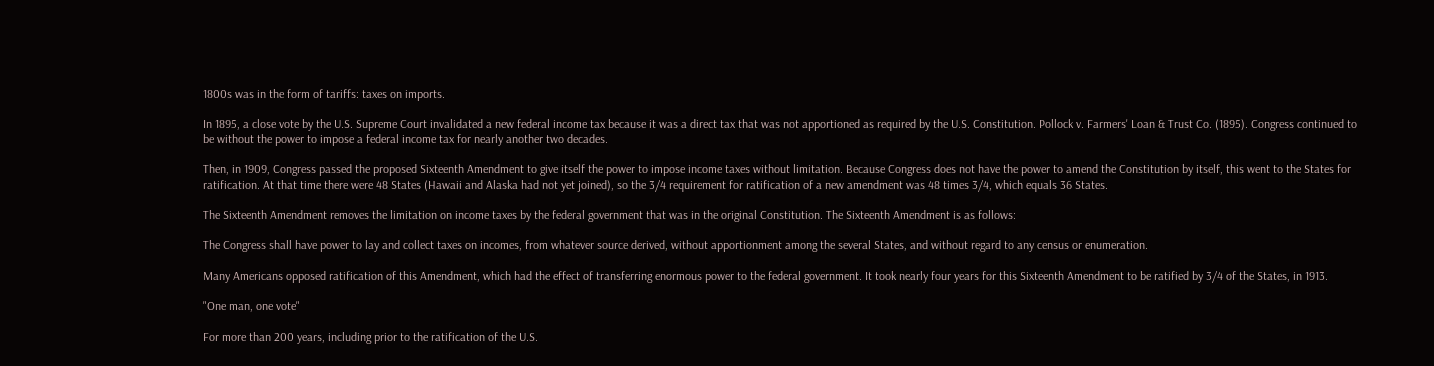1800s was in the form of tariffs: taxes on imports.

In 1895, a close vote by the U.S. Supreme Court invalidated a new federal income tax because it was a direct tax that was not apportioned as required by the U.S. Constitution. Pollock v. Farmers' Loan & Trust Co. (1895). Congress continued to be without the power to impose a federal income tax for nearly another two decades.

Then, in 1909, Congress passed the proposed Sixteenth Amendment to give itself the power to impose income taxes without limitation. Because Congress does not have the power to amend the Constitution by itself, this went to the States for ratification. At that time there were 48 States (Hawaii and Alaska had not yet joined), so the 3/4 requirement for ratification of a new amendment was 48 times 3/4, which equals 36 States.

The Sixteenth Amendment removes the limitation on income taxes by the federal government that was in the original Constitution. The Sixteenth Amendment is as follows:

The Congress shall have power to lay and collect taxes on incomes, from whatever source derived, without apportionment among the several States, and without regard to any census or enumeration.

Many Americans opposed ratification of this Amendment, which had the effect of transferring enormous power to the federal government. It took nearly four years for this Sixteenth Amendment to be ratified by 3/4 of the States, in 1913.

"One man, one vote"

For more than 200 years, including prior to the ratification of the U.S.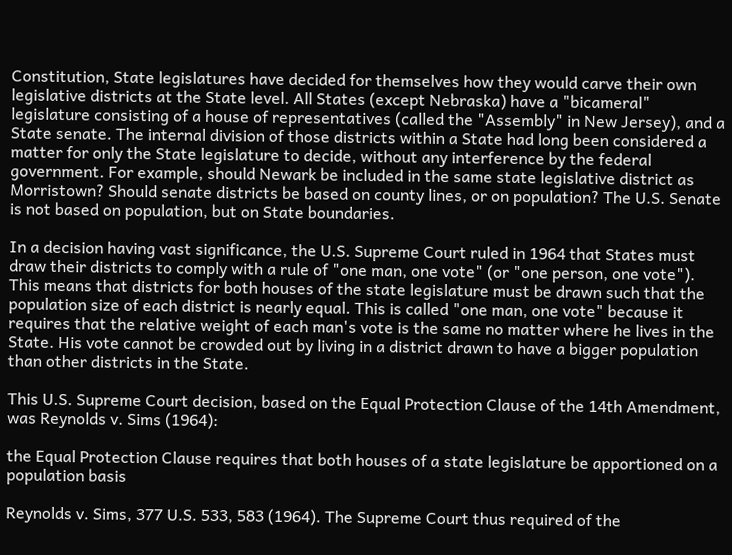Constitution, State legislatures have decided for themselves how they would carve their own legislative districts at the State level. All States (except Nebraska) have a "bicameral" legislature consisting of a house of representatives (called the "Assembly" in New Jersey), and a State senate. The internal division of those districts within a State had long been considered a matter for only the State legislature to decide, without any interference by the federal government. For example, should Newark be included in the same state legislative district as Morristown? Should senate districts be based on county lines, or on population? The U.S. Senate is not based on population, but on State boundaries.

In a decision having vast significance, the U.S. Supreme Court ruled in 1964 that States must draw their districts to comply with a rule of "one man, one vote" (or "one person, one vote"). This means that districts for both houses of the state legislature must be drawn such that the population size of each district is nearly equal. This is called "one man, one vote" because it requires that the relative weight of each man's vote is the same no matter where he lives in the State. His vote cannot be crowded out by living in a district drawn to have a bigger population than other districts in the State.

This U.S. Supreme Court decision, based on the Equal Protection Clause of the 14th Amendment, was Reynolds v. Sims (1964):

the Equal Protection Clause requires that both houses of a state legislature be apportioned on a population basis

Reynolds v. Sims, 377 U.S. 533, 583 (1964). The Supreme Court thus required of the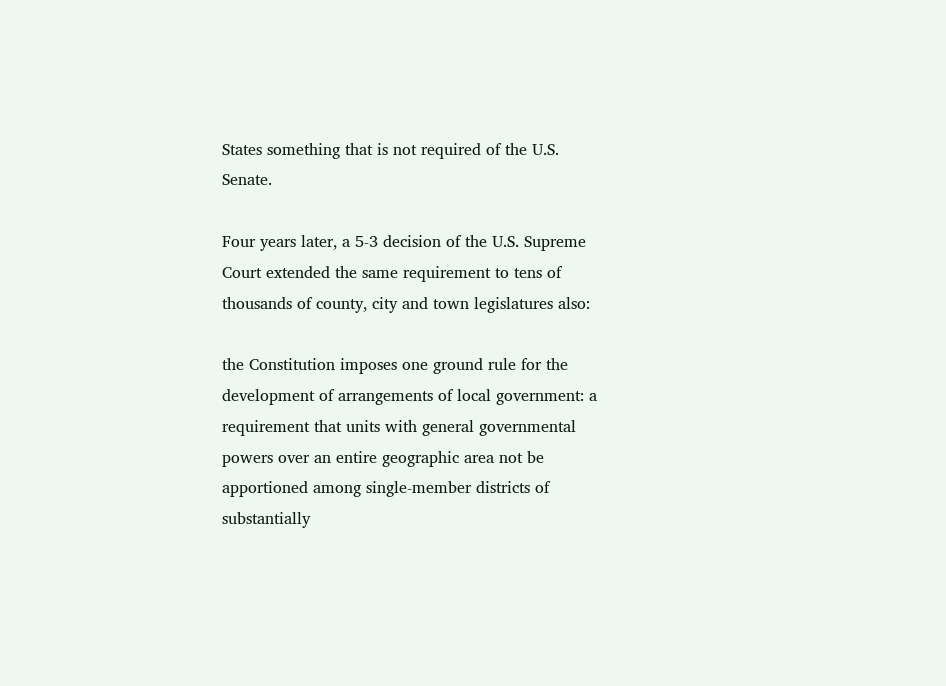States something that is not required of the U.S. Senate.

Four years later, a 5-3 decision of the U.S. Supreme Court extended the same requirement to tens of thousands of county, city and town legislatures also:

the Constitution imposes one ground rule for the development of arrangements of local government: a requirement that units with general governmental powers over an entire geographic area not be apportioned among single-member districts of substantially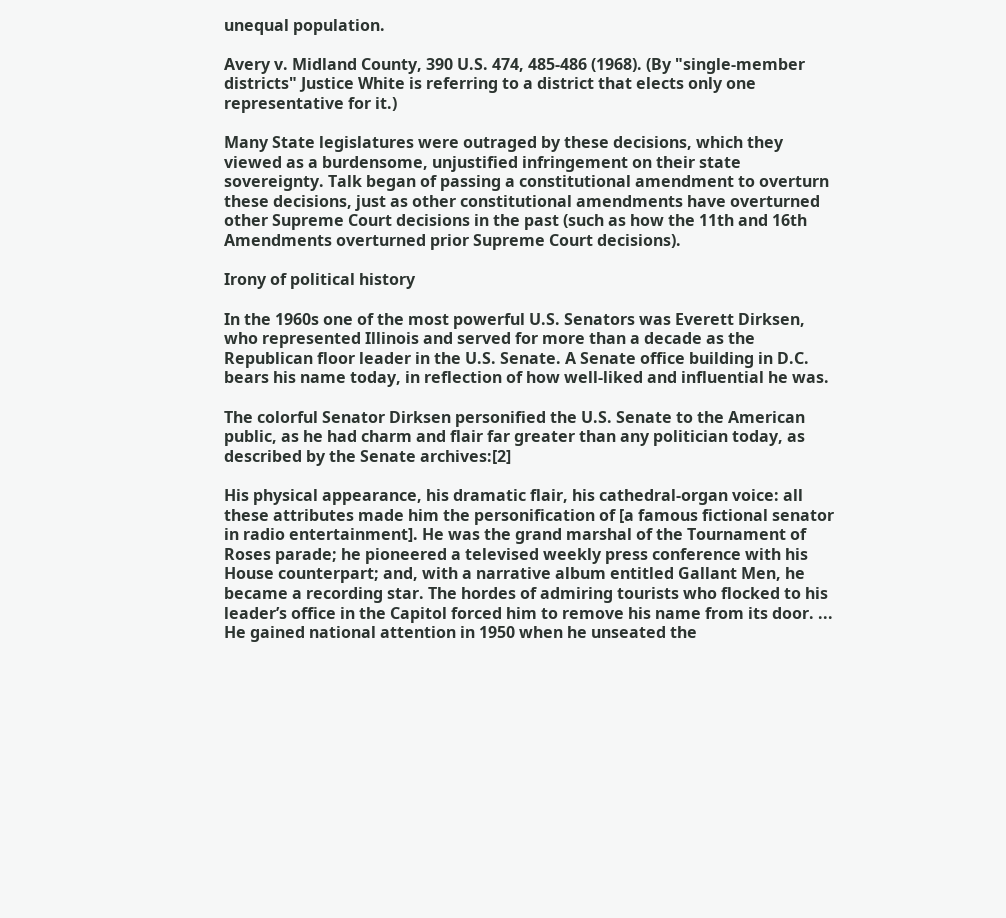unequal population.

Avery v. Midland County, 390 U.S. 474, 485-486 (1968). (By "single-member districts" Justice White is referring to a district that elects only one representative for it.)

Many State legislatures were outraged by these decisions, which they viewed as a burdensome, unjustified infringement on their state sovereignty. Talk began of passing a constitutional amendment to overturn these decisions, just as other constitutional amendments have overturned other Supreme Court decisions in the past (such as how the 11th and 16th Amendments overturned prior Supreme Court decisions).

Irony of political history

In the 1960s one of the most powerful U.S. Senators was Everett Dirksen, who represented Illinois and served for more than a decade as the Republican floor leader in the U.S. Senate. A Senate office building in D.C. bears his name today, in reflection of how well-liked and influential he was.

The colorful Senator Dirksen personified the U.S. Senate to the American public, as he had charm and flair far greater than any politician today, as described by the Senate archives:[2]

His physical appearance, his dramatic flair, his cathedral-organ voice: all these attributes made him the personification of [a famous fictional senator in radio entertainment]. He was the grand marshal of the Tournament of Roses parade; he pioneered a televised weekly press conference with his House counterpart; and, with a narrative album entitled Gallant Men, he became a recording star. The hordes of admiring tourists who flocked to his leader’s office in the Capitol forced him to remove his name from its door. ... He gained national attention in 1950 when he unseated the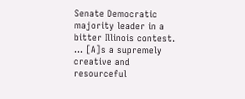Senate Democratic majority leader in a bitter Illinois contest. ... [A]s a supremely creative and resourceful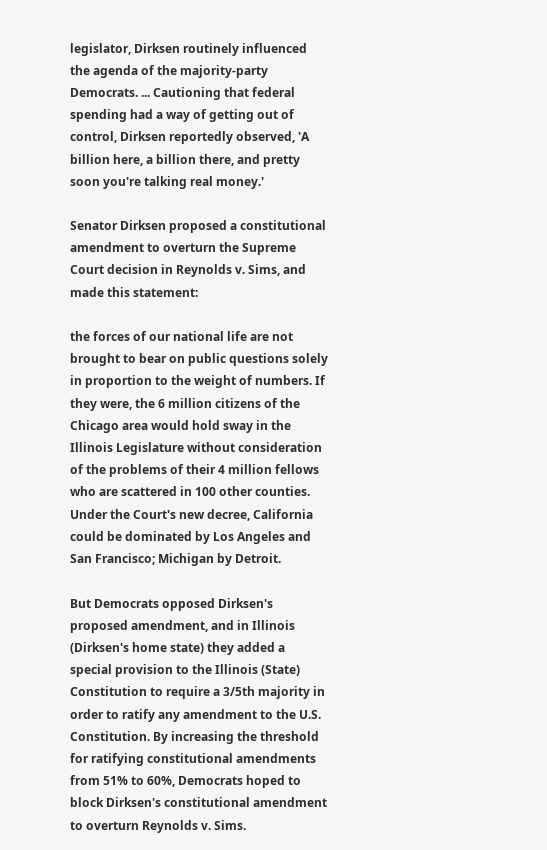legislator, Dirksen routinely influenced the agenda of the majority-party Democrats. ... Cautioning that federal spending had a way of getting out of control, Dirksen reportedly observed, 'A billion here, a billion there, and pretty soon you're talking real money.'

Senator Dirksen proposed a constitutional amendment to overturn the Supreme Court decision in Reynolds v. Sims, and made this statement:

the forces of our national life are not brought to bear on public questions solely in proportion to the weight of numbers. If they were, the 6 million citizens of the Chicago area would hold sway in the Illinois Legislature without consideration of the problems of their 4 million fellows who are scattered in 100 other counties. Under the Court's new decree, California could be dominated by Los Angeles and San Francisco; Michigan by Detroit.

But Democrats opposed Dirksen's proposed amendment, and in Illinois (Dirksen's home state) they added a special provision to the Illinois (State) Constitution to require a 3/5th majority in order to ratify any amendment to the U.S. Constitution. By increasing the threshold for ratifying constitutional amendments from 51% to 60%, Democrats hoped to block Dirksen's constitutional amendment to overturn Reynolds v. Sims.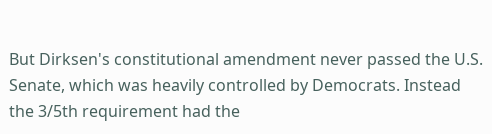But Dirksen's constitutional amendment never passed the U.S. Senate, which was heavily controlled by Democrats. Instead the 3/5th requirement had the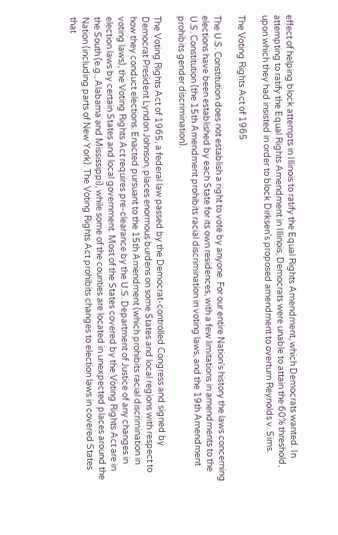effect of helping block attempts in Illinois to ratify the Equal Rights Amendment, which Democrats wanted. In attempting to ratify the Equal Rights Amendment in Illinois, Democrats were unable to attain the 60% threshold, upon which they had insisted in order to block Dirksen's proposed amendment to overturn Reynolds v. Sims.

The Voting Rights Act of 1965

The U.S. Constitution does not establish a right to vote by anyone. For our entire Nation's history the laws concerning elections have been established by each State for its own residences, with a few limitations in amendments to the U.S. Constitution (the 15th Amendment prohibits racial discrimination in voting laws, and the 19th Amendment prohibits gender discrimination).

The Voting Rights Act of 1965, a federal law passed by the Democrat-controlled Congress and signed by Democrat President Lyndon Johnson, places enormous burdens on some States and local regions with respect to how they conduct elections. Enacted pursuant to the 15th Amendment (which prohibits racial discrimination in voting laws), the Voting Rights Act requires pre-clearance by the U.S. Department of Justice of any changes in election laws by certain States and local government. Most of the States covered by the Voting Rights Act are in the South (e.g., Alabama and Mississippi), while some of the counties are located in unexpected places around the Nation (including parts of New York). The Voting Rights Act prohibits changes to election laws in covered States that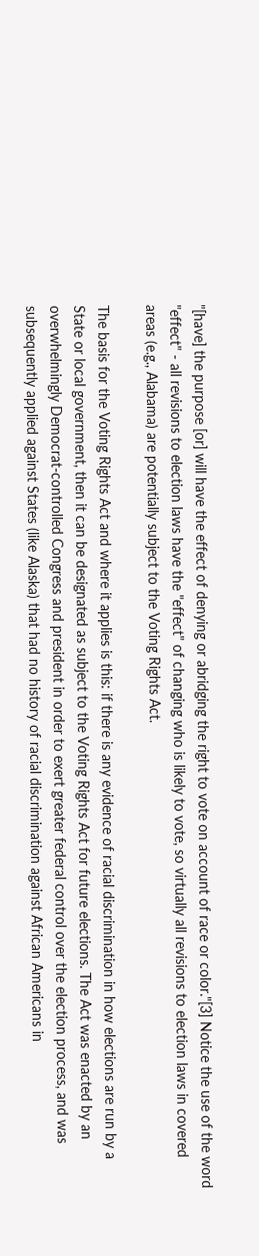"[have] the purpose [or] will have the effect of denying or abridging the right to vote on account of race or color."[3] Notice the use of the word "effect" - all revisions to election laws have the "effect" of changing who is likely to vote, so virtually all revisions to election laws in covered areas (e.g., Alabama) are potentially subject to the Voting Rights Act.

The basis for the Voting Rights Act and where it applies is this: if there is any evidence of racial discrimination in how elections are run by a State or local government, then it can be designated as subject to the Voting Rights Act for future elections. The Act was enacted by an overwhelmingly Democrat-controlled Congress and president in order to exert greater federal control over the election process, and was subsequently applied against States (like Alaska) that had no history of racial discrimination against African Americans in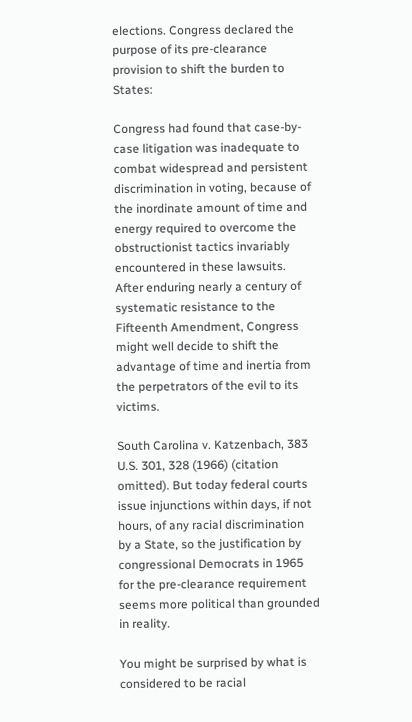elections. Congress declared the purpose of its pre-clearance provision to shift the burden to States:

Congress had found that case-by-case litigation was inadequate to combat widespread and persistent discrimination in voting, because of the inordinate amount of time and energy required to overcome the obstructionist tactics invariably encountered in these lawsuits. After enduring nearly a century of systematic resistance to the Fifteenth Amendment, Congress might well decide to shift the advantage of time and inertia from the perpetrators of the evil to its victims.

South Carolina v. Katzenbach, 383 U.S. 301, 328 (1966) (citation omitted). But today federal courts issue injunctions within days, if not hours, of any racial discrimination by a State, so the justification by congressional Democrats in 1965 for the pre-clearance requirement seems more political than grounded in reality.

You might be surprised by what is considered to be racial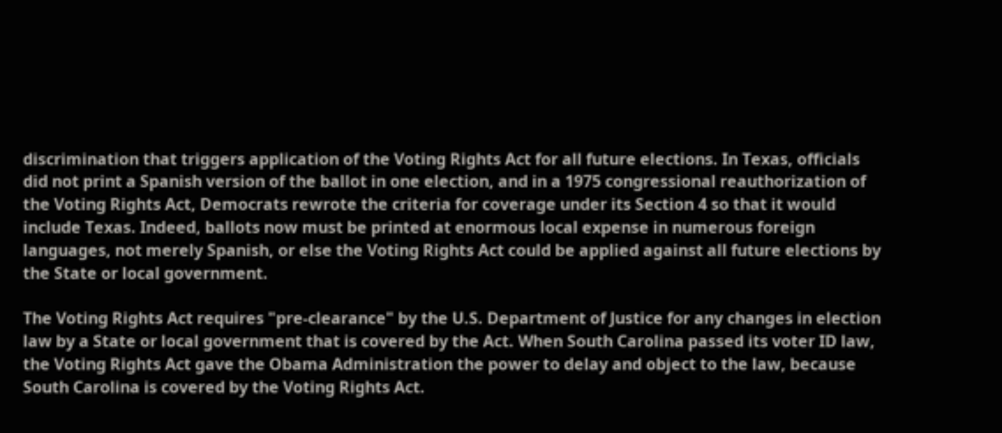discrimination that triggers application of the Voting Rights Act for all future elections. In Texas, officials did not print a Spanish version of the ballot in one election, and in a 1975 congressional reauthorization of the Voting Rights Act, Democrats rewrote the criteria for coverage under its Section 4 so that it would include Texas. Indeed, ballots now must be printed at enormous local expense in numerous foreign languages, not merely Spanish, or else the Voting Rights Act could be applied against all future elections by the State or local government.

The Voting Rights Act requires "pre-clearance" by the U.S. Department of Justice for any changes in election law by a State or local government that is covered by the Act. When South Carolina passed its voter ID law, the Voting Rights Act gave the Obama Administration the power to delay and object to the law, because South Carolina is covered by the Voting Rights Act.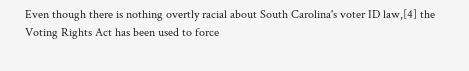Even though there is nothing overtly racial about South Carolina's voter ID law,[4] the Voting Rights Act has been used to force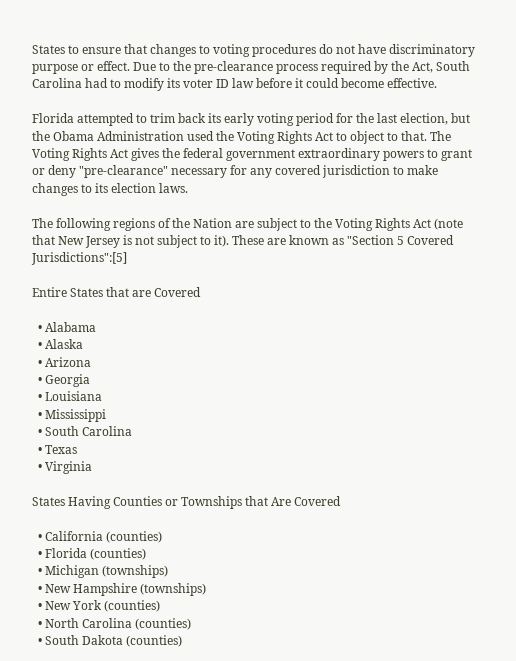States to ensure that changes to voting procedures do not have discriminatory purpose or effect. Due to the pre-clearance process required by the Act, South Carolina had to modify its voter ID law before it could become effective.

Florida attempted to trim back its early voting period for the last election, but the Obama Administration used the Voting Rights Act to object to that. The Voting Rights Act gives the federal government extraordinary powers to grant or deny "pre-clearance" necessary for any covered jurisdiction to make changes to its election laws.

The following regions of the Nation are subject to the Voting Rights Act (note that New Jersey is not subject to it). These are known as "Section 5 Covered Jurisdictions":[5]

Entire States that are Covered

  • Alabama
  • Alaska
  • Arizona
  • Georgia
  • Louisiana
  • Mississippi
  • South Carolina
  • Texas
  • Virginia

States Having Counties or Townships that Are Covered

  • California (counties)
  • Florida (counties)
  • Michigan (townships)
  • New Hampshire (townships)
  • New York (counties)
  • North Carolina (counties)
  • South Dakota (counties)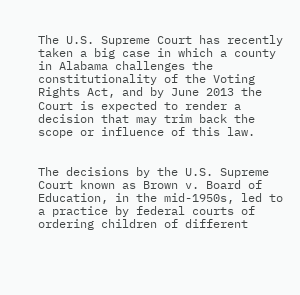The U.S. Supreme Court has recently taken a big case in which a county in Alabama challenges the constitutionality of the Voting Rights Act, and by June 2013 the Court is expected to render a decision that may trim back the scope or influence of this law.


The decisions by the U.S. Supreme Court known as Brown v. Board of Education, in the mid-1950s, led to a practice by federal courts of ordering children of different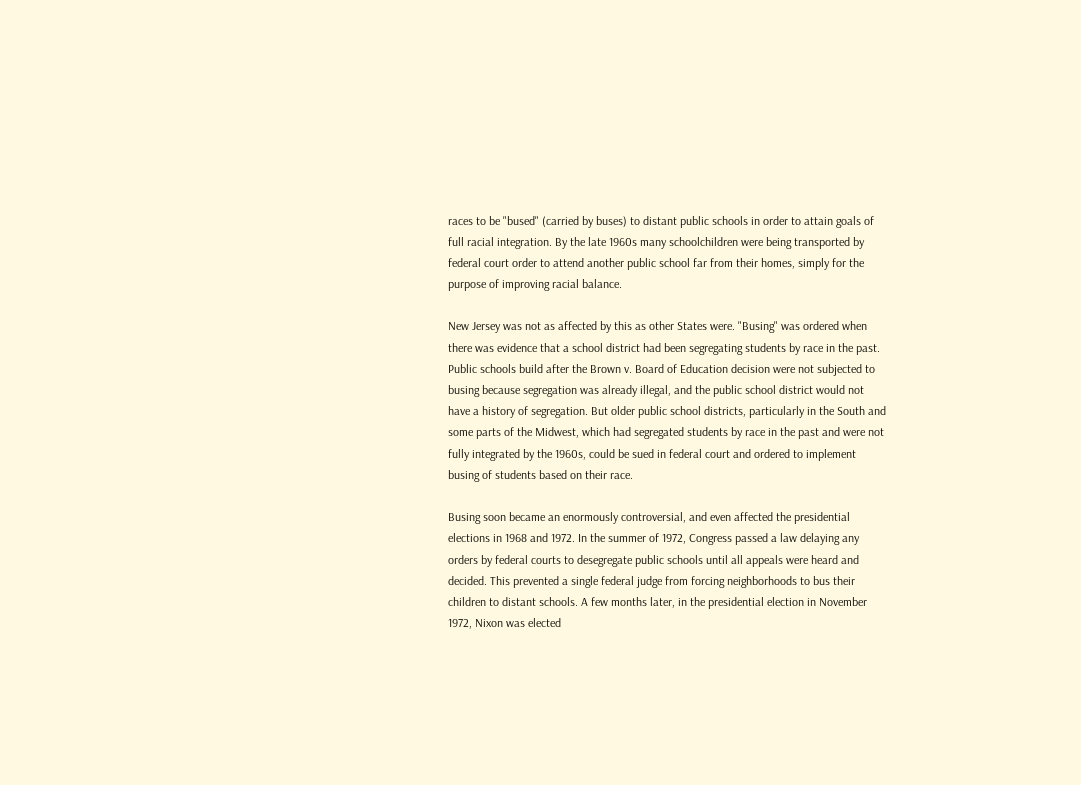races to be "bused" (carried by buses) to distant public schools in order to attain goals of full racial integration. By the late 1960s many schoolchildren were being transported by federal court order to attend another public school far from their homes, simply for the purpose of improving racial balance.

New Jersey was not as affected by this as other States were. "Busing" was ordered when there was evidence that a school district had been segregating students by race in the past. Public schools build after the Brown v. Board of Education decision were not subjected to busing because segregation was already illegal, and the public school district would not have a history of segregation. But older public school districts, particularly in the South and some parts of the Midwest, which had segregated students by race in the past and were not fully integrated by the 1960s, could be sued in federal court and ordered to implement busing of students based on their race.

Busing soon became an enormously controversial, and even affected the presidential elections in 1968 and 1972. In the summer of 1972, Congress passed a law delaying any orders by federal courts to desegregate public schools until all appeals were heard and decided. This prevented a single federal judge from forcing neighborhoods to bus their children to distant schools. A few months later, in the presidential election in November 1972, Nixon was elected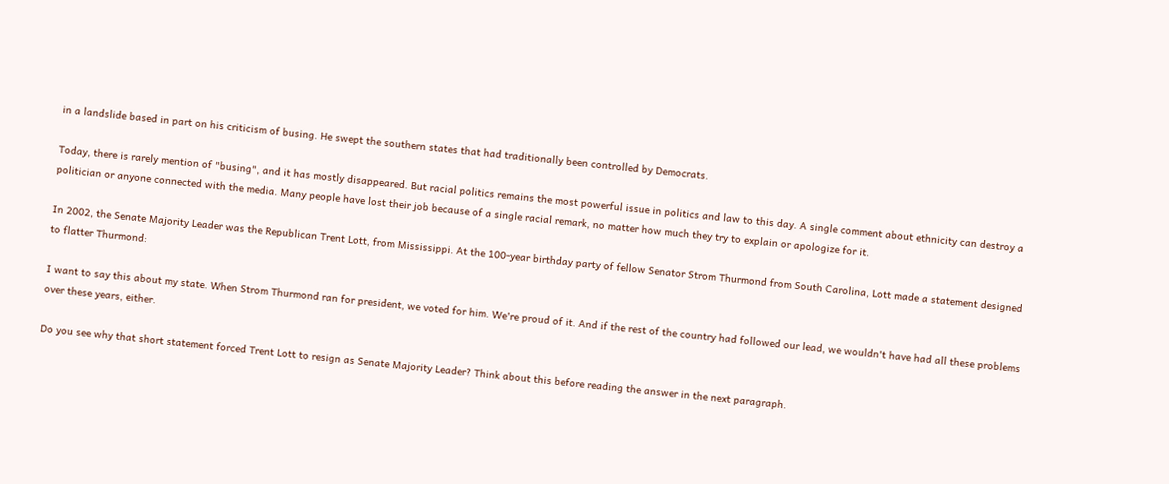in a landslide based in part on his criticism of busing. He swept the southern states that had traditionally been controlled by Democrats.

Today, there is rarely mention of "busing", and it has mostly disappeared. But racial politics remains the most powerful issue in politics and law to this day. A single comment about ethnicity can destroy a politician or anyone connected with the media. Many people have lost their job because of a single racial remark, no matter how much they try to explain or apologize for it.

In 2002, the Senate Majority Leader was the Republican Trent Lott, from Mississippi. At the 100-year birthday party of fellow Senator Strom Thurmond from South Carolina, Lott made a statement designed to flatter Thurmond:

I want to say this about my state. When Strom Thurmond ran for president, we voted for him. We're proud of it. And if the rest of the country had followed our lead, we wouldn't have had all these problems over these years, either.

Do you see why that short statement forced Trent Lott to resign as Senate Majority Leader? Think about this before reading the answer in the next paragraph.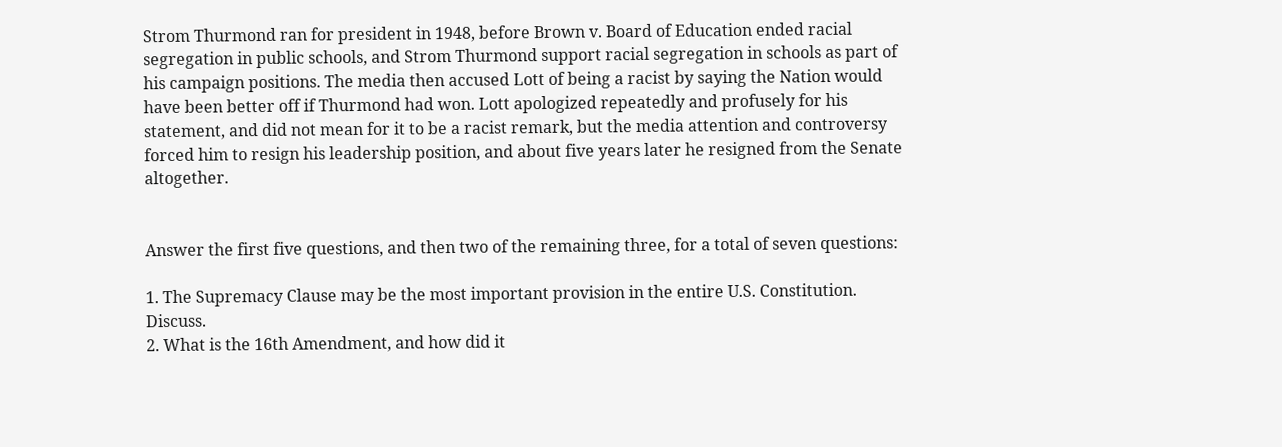Strom Thurmond ran for president in 1948, before Brown v. Board of Education ended racial segregation in public schools, and Strom Thurmond support racial segregation in schools as part of his campaign positions. The media then accused Lott of being a racist by saying the Nation would have been better off if Thurmond had won. Lott apologized repeatedly and profusely for his statement, and did not mean for it to be a racist remark, but the media attention and controversy forced him to resign his leadership position, and about five years later he resigned from the Senate altogether.


Answer the first five questions, and then two of the remaining three, for a total of seven questions:

1. The Supremacy Clause may be the most important provision in the entire U.S. Constitution. Discuss.
2. What is the 16th Amendment, and how did it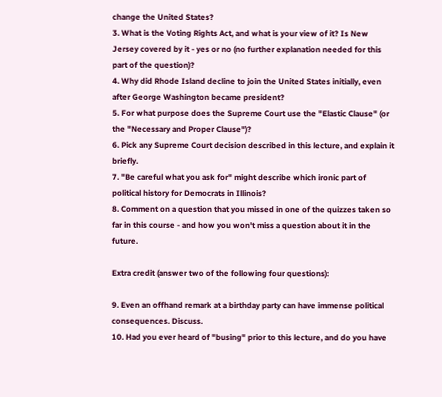change the United States?
3. What is the Voting Rights Act, and what is your view of it? Is New Jersey covered by it - yes or no (no further explanation needed for this part of the question)?
4. Why did Rhode Island decline to join the United States initially, even after George Washington became president?
5. For what purpose does the Supreme Court use the "Elastic Clause" (or the "Necessary and Proper Clause")?
6. Pick any Supreme Court decision described in this lecture, and explain it briefly.
7. "Be careful what you ask for" might describe which ironic part of political history for Democrats in Illinois?
8. Comment on a question that you missed in one of the quizzes taken so far in this course - and how you won't miss a question about it in the future.

Extra credit (answer two of the following four questions):

9. Even an offhand remark at a birthday party can have immense political consequences. Discuss.
10. Had you ever heard of "busing" prior to this lecture, and do you have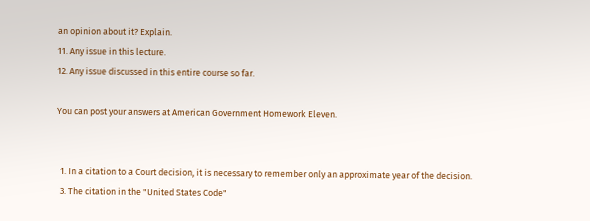an opinion about it? Explain.
11. Any issue in this lecture.
12. Any issue discussed in this entire course so far.

You can post your answers at American Government Homework Eleven.


  1. In a citation to a Court decision, it is necessary to remember only an approximate year of the decision.
  3. The citation in the "United States Code"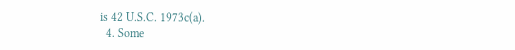is 42 U.S.C. 1973c(a).
  4. Some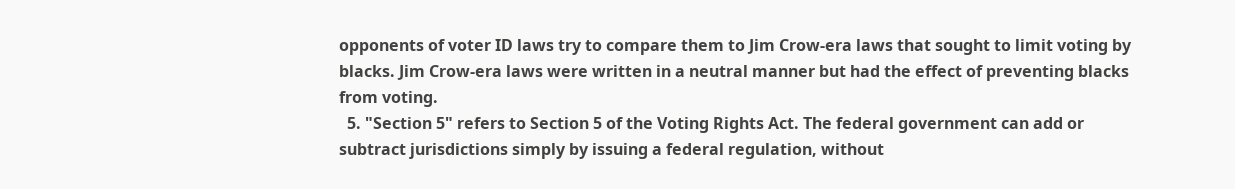opponents of voter ID laws try to compare them to Jim Crow-era laws that sought to limit voting by blacks. Jim Crow-era laws were written in a neutral manner but had the effect of preventing blacks from voting.
  5. "Section 5" refers to Section 5 of the Voting Rights Act. The federal government can add or subtract jurisdictions simply by issuing a federal regulation, without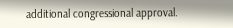additional congressional approval.